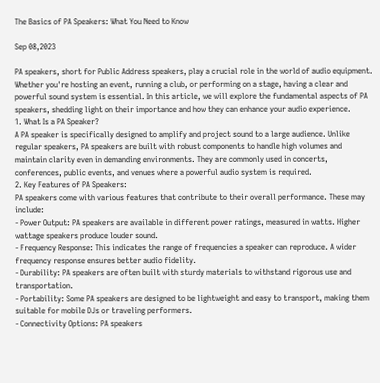The Basics of PA Speakers: What You Need to Know

Sep 08,2023

PA speakers, short for Public Address speakers, play a crucial role in the world of audio equipment. Whether you're hosting an event, running a club, or performing on a stage, having a clear and powerful sound system is essential. In this article, we will explore the fundamental aspects of PA speakers, shedding light on their importance and how they can enhance your audio experience.
1. What Is a PA Speaker?
A PA speaker is specifically designed to amplify and project sound to a large audience. Unlike regular speakers, PA speakers are built with robust components to handle high volumes and maintain clarity even in demanding environments. They are commonly used in concerts, conferences, public events, and venues where a powerful audio system is required.
2. Key Features of PA Speakers:
PA speakers come with various features that contribute to their overall performance. These may include:
- Power Output: PA speakers are available in different power ratings, measured in watts. Higher wattage speakers produce louder sound.
- Frequency Response: This indicates the range of frequencies a speaker can reproduce. A wider frequency response ensures better audio fidelity.
- Durability: PA speakers are often built with sturdy materials to withstand rigorous use and transportation.
- Portability: Some PA speakers are designed to be lightweight and easy to transport, making them suitable for mobile DJs or traveling performers.
- Connectivity Options: PA speakers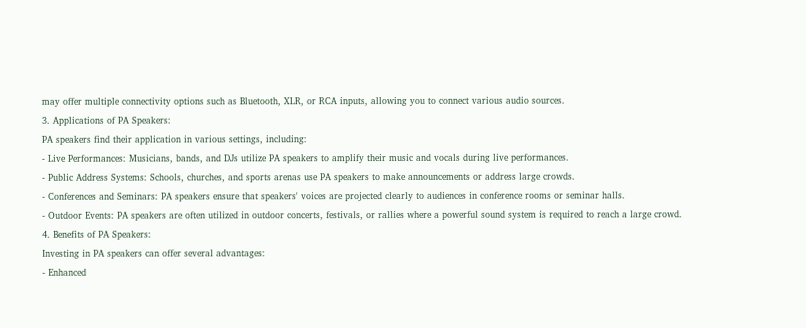may offer multiple connectivity options such as Bluetooth, XLR, or RCA inputs, allowing you to connect various audio sources.
3. Applications of PA Speakers:
PA speakers find their application in various settings, including:
- Live Performances: Musicians, bands, and DJs utilize PA speakers to amplify their music and vocals during live performances.
- Public Address Systems: Schools, churches, and sports arenas use PA speakers to make announcements or address large crowds.
- Conferences and Seminars: PA speakers ensure that speakers' voices are projected clearly to audiences in conference rooms or seminar halls.
- Outdoor Events: PA speakers are often utilized in outdoor concerts, festivals, or rallies where a powerful sound system is required to reach a large crowd.
4. Benefits of PA Speakers:
Investing in PA speakers can offer several advantages:
- Enhanced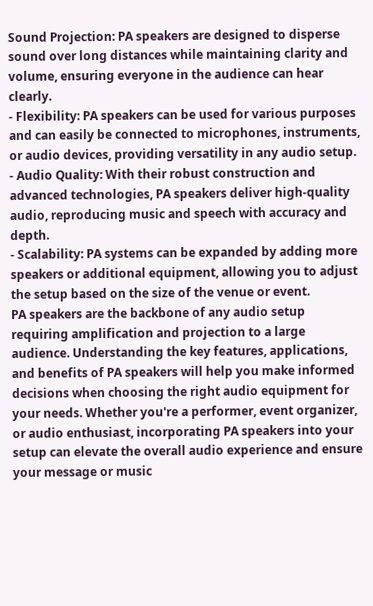Sound Projection: PA speakers are designed to disperse sound over long distances while maintaining clarity and volume, ensuring everyone in the audience can hear clearly.
- Flexibility: PA speakers can be used for various purposes and can easily be connected to microphones, instruments, or audio devices, providing versatility in any audio setup.
- Audio Quality: With their robust construction and advanced technologies, PA speakers deliver high-quality audio, reproducing music and speech with accuracy and depth.
- Scalability: PA systems can be expanded by adding more speakers or additional equipment, allowing you to adjust the setup based on the size of the venue or event.
PA speakers are the backbone of any audio setup requiring amplification and projection to a large audience. Understanding the key features, applications, and benefits of PA speakers will help you make informed decisions when choosing the right audio equipment for your needs. Whether you're a performer, event organizer, or audio enthusiast, incorporating PA speakers into your setup can elevate the overall audio experience and ensure your message or music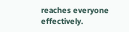reaches everyone effectively.